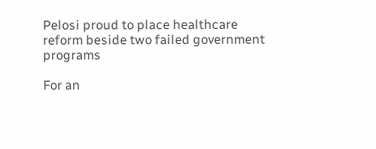Pelosi proud to place healthcare reform beside two failed government programs

For an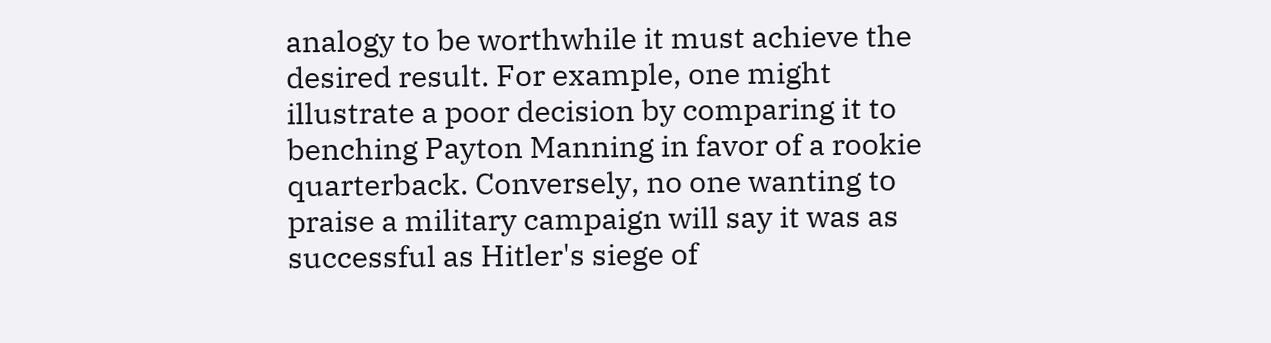analogy to be worthwhile it must achieve the desired result. For example, one might illustrate a poor decision by comparing it to benching Payton Manning in favor of a rookie quarterback. Conversely, no one wanting to praise a military campaign will say it was as successful as Hitler's siege of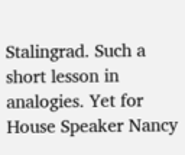Stalingrad. Such a short lesson in analogies. Yet for House Speaker Nancy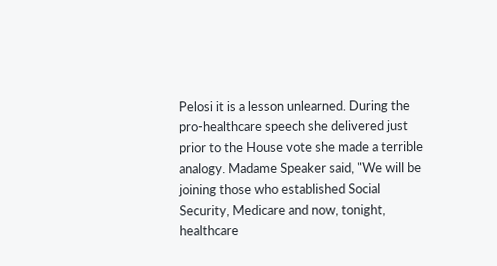Pelosi it is a lesson unlearned. During the pro-healthcare speech she delivered just prior to the House vote she made a terrible analogy. Madame Speaker said, "We will be joining those who established Social Security, Medicare and now, tonight, healthcare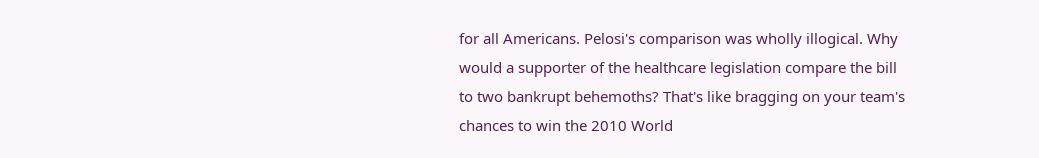for all Americans. Pelosi's comparison was wholly illogical. Why would a supporter of the healthcare legislation compare the bill to two bankrupt behemoths? That's like bragging on your team's chances to win the 2010 World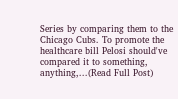Series by comparing them to the Chicago Cubs. To promote the healthcare bill Pelosi should've compared it to something, anything,...(Read Full Post)